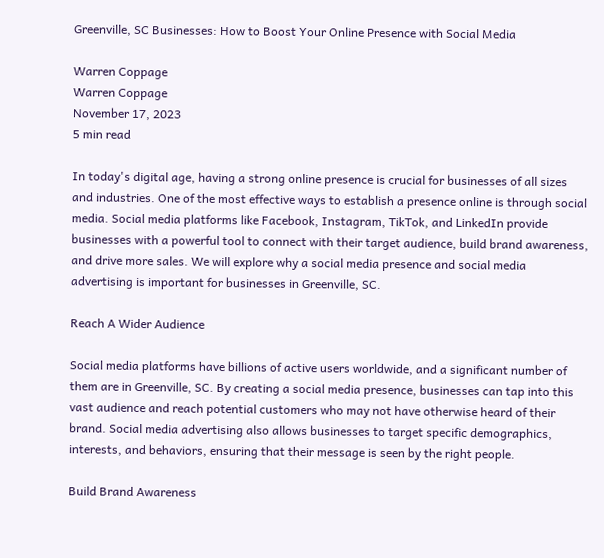Greenville, SC Businesses: How to Boost Your Online Presence with Social Media

Warren Coppage
Warren Coppage
November 17, 2023
5 min read

In today's digital age, having a strong online presence is crucial for businesses of all sizes and industries. One of the most effective ways to establish a presence online is through social media. Social media platforms like Facebook, Instagram, TikTok, and LinkedIn provide businesses with a powerful tool to connect with their target audience, build brand awareness, and drive more sales. We will explore why a social media presence and social media advertising is important for businesses in Greenville, SC.

Reach A Wider Audience

Social media platforms have billions of active users worldwide, and a significant number of them are in Greenville, SC. By creating a social media presence, businesses can tap into this vast audience and reach potential customers who may not have otherwise heard of their brand. Social media advertising also allows businesses to target specific demographics, interests, and behaviors, ensuring that their message is seen by the right people.

Build Brand Awareness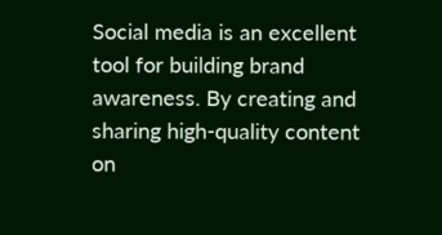Social media is an excellent tool for building brand awareness. By creating and sharing high-quality content on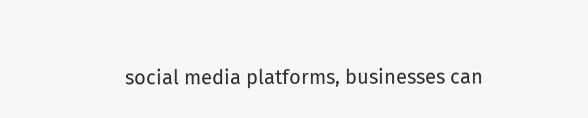social media platforms, businesses can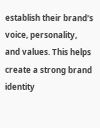establish their brand's voice, personality, and values. This helps create a strong brand identity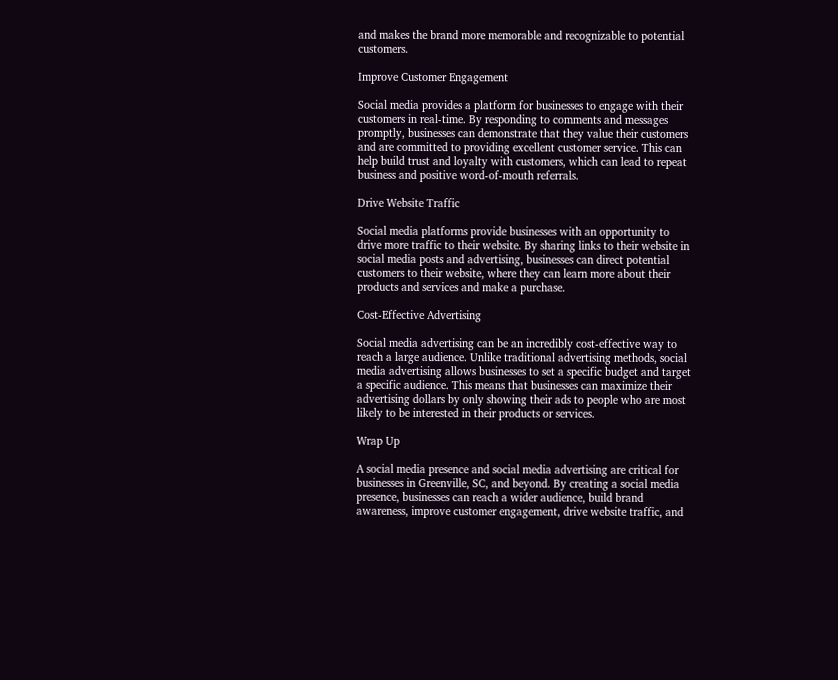and makes the brand more memorable and recognizable to potential customers.

Improve Customer Engagement

Social media provides a platform for businesses to engage with their customers in real-time. By responding to comments and messages promptly, businesses can demonstrate that they value their customers and are committed to providing excellent customer service. This can help build trust and loyalty with customers, which can lead to repeat business and positive word-of-mouth referrals.

Drive Website Traffic

Social media platforms provide businesses with an opportunity to drive more traffic to their website. By sharing links to their website in social media posts and advertising, businesses can direct potential customers to their website, where they can learn more about their products and services and make a purchase.

Cost-Effective Advertising

Social media advertising can be an incredibly cost-effective way to reach a large audience. Unlike traditional advertising methods, social media advertising allows businesses to set a specific budget and target a specific audience. This means that businesses can maximize their advertising dollars by only showing their ads to people who are most likely to be interested in their products or services.

Wrap Up

A social media presence and social media advertising are critical for businesses in Greenville, SC, and beyond. By creating a social media presence, businesses can reach a wider audience, build brand awareness, improve customer engagement, drive website traffic, and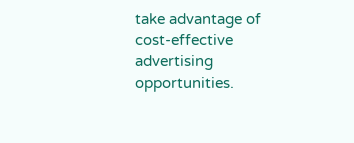take advantage of cost-effective advertising opportunities.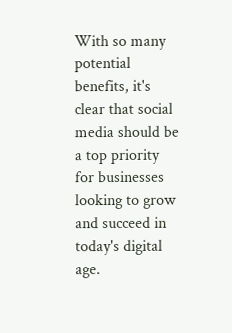With so many potential benefits, it's clear that social media should be a top priority for businesses looking to grow and succeed in today's digital age.